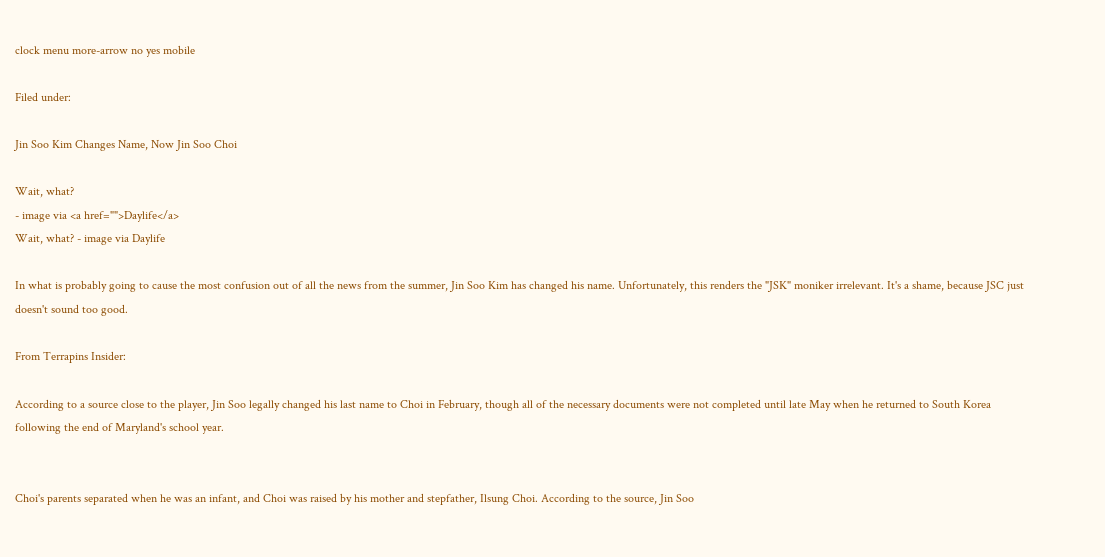clock menu more-arrow no yes mobile

Filed under:

Jin Soo Kim Changes Name, Now Jin Soo Choi

Wait, what?
- image via <a href="">Daylife</a>
Wait, what? - image via Daylife

In what is probably going to cause the most confusion out of all the news from the summer, Jin Soo Kim has changed his name. Unfortunately, this renders the "JSK" moniker irrelevant. It's a shame, because JSC just doesn't sound too good.

From Terrapins Insider:

According to a source close to the player, Jin Soo legally changed his last name to Choi in February, though all of the necessary documents were not completed until late May when he returned to South Korea following the end of Maryland's school year.


Choi's parents separated when he was an infant, and Choi was raised by his mother and stepfather, Ilsung Choi. According to the source, Jin Soo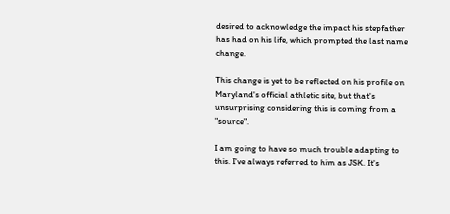desired to acknowledge the impact his stepfather has had on his life, which prompted the last name change.

This change is yet to be reflected on his profile on Maryland's official athletic site, but that's unsurprising considering this is coming from a "source".

I am going to have so much trouble adapting to this. I've always referred to him as JSK. It's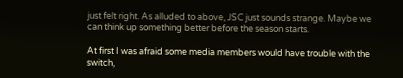just felt right. As alluded to above, JSC just sounds strange. Maybe we can think up something better before the season starts.

At first I was afraid some media members would have trouble with the switch,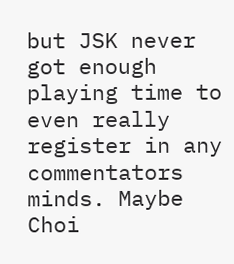but JSK never got enough playing time to even really register in any commentators minds. Maybe Choi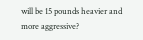will be 15 pounds heavier and more aggressive?